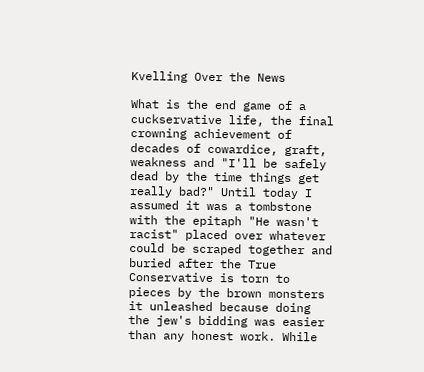Kvelling Over the News

What is the end game of a cuckservative life, the final crowning achievement of decades of cowardice, graft, weakness and "I'll be safely dead by the time things get really bad?" Until today I assumed it was a tombstone with the epitaph "He wasn't racist" placed over whatever could be scraped together and buried after the True Conservative is torn to pieces by the brown monsters it unleashed because doing the jew's bidding was easier than any honest work. While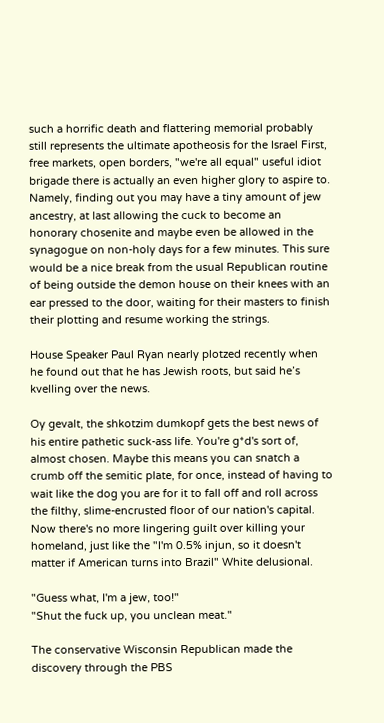such a horrific death and flattering memorial probably still represents the ultimate apotheosis for the Israel First, free markets, open borders, "we're all equal" useful idiot brigade there is actually an even higher glory to aspire to. Namely, finding out you may have a tiny amount of jew ancestry, at last allowing the cuck to become an honorary chosenite and maybe even be allowed in the synagogue on non-holy days for a few minutes. This sure would be a nice break from the usual Republican routine of being outside the demon house on their knees with an ear pressed to the door, waiting for their masters to finish their plotting and resume working the strings.

House Speaker Paul Ryan nearly plotzed recently when he found out that he has Jewish roots, but said he’s kvelling over the news.

Oy gevalt, the shkotzim dumkopf gets the best news of his entire pathetic suck-ass life. You're g*d's sort of, almost chosen. Maybe this means you can snatch a crumb off the semitic plate, for once, instead of having to wait like the dog you are for it to fall off and roll across the filthy, slime-encrusted floor of our nation's capital. Now there's no more lingering guilt over killing your homeland, just like the "I'm 0.5% injun, so it doesn't matter if American turns into Brazil" White delusional.

"Guess what, I'm a jew, too!"
"Shut the fuck up, you unclean meat."

The conservative Wisconsin Republican made the discovery through the PBS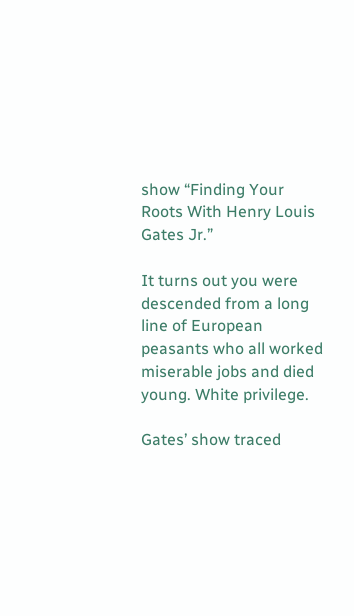show “Finding Your Roots With Henry Louis Gates Jr.”

It turns out you were descended from a long line of European peasants who all worked miserable jobs and died young. White privilege.

Gates’ show traced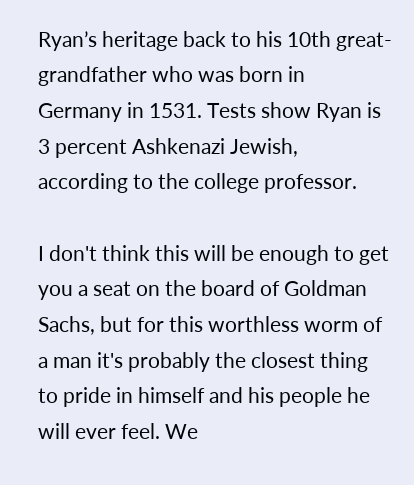Ryan’s heritage back to his 10th great-grandfather who was born in Germany in 1531. Tests show Ryan is 3 percent Ashkenazi Jewish, according to the college professor.

I don't think this will be enough to get you a seat on the board of Goldman Sachs, but for this worthless worm of a man it's probably the closest thing to pride in himself and his people he will ever feel. We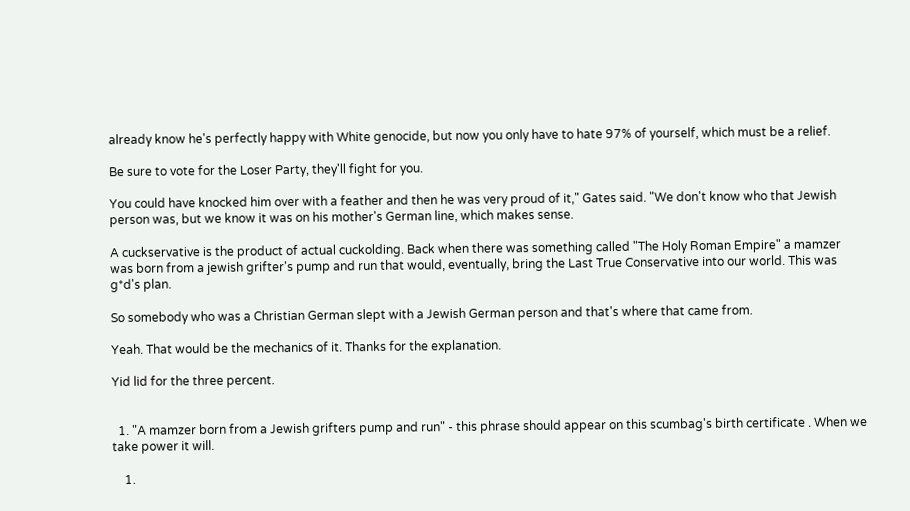already know he's perfectly happy with White genocide, but now you only have to hate 97% of yourself, which must be a relief.

Be sure to vote for the Loser Party, they'll fight for you.

You could have knocked him over with a feather and then he was very proud of it," Gates said. "We don't know who that Jewish person was, but we know it was on his mother's German line, which makes sense.

A cuckservative is the product of actual cuckolding. Back when there was something called "The Holy Roman Empire" a mamzer was born from a jewish grifter's pump and run that would, eventually, bring the Last True Conservative into our world. This was g*d's plan.

So somebody who was a Christian German slept with a Jewish German person and that's where that came from.

Yeah. That would be the mechanics of it. Thanks for the explanation.

Yid lid for the three percent.


  1. "A mamzer born from a Jewish grifters pump and run" - this phrase should appear on this scumbag's birth certificate . When we take power it will.

    1.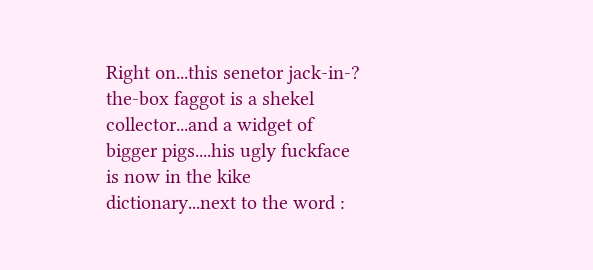Right on...this senetor jack-in-? the-box faggot is a shekel collector...and a widget of bigger pigs....his ugly fuckface is now in the kike dictionary...next to the word :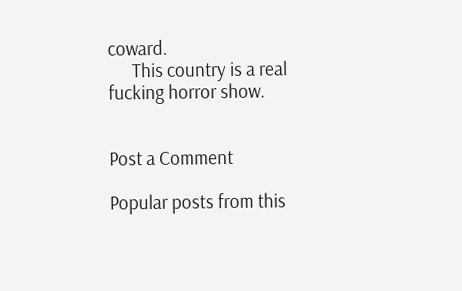coward.
      This country is a real fucking horror show.


Post a Comment

Popular posts from this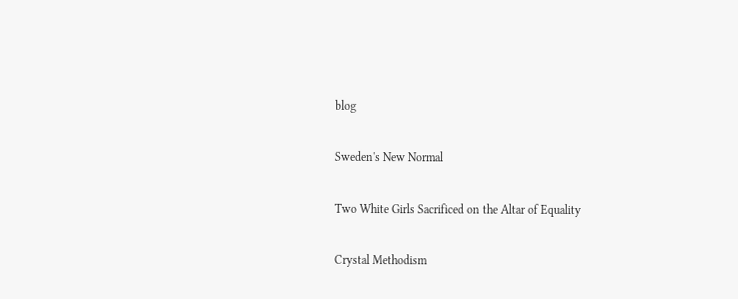blog

Sweden's New Normal

Two White Girls Sacrificed on the Altar of Equality

Crystal Methodism